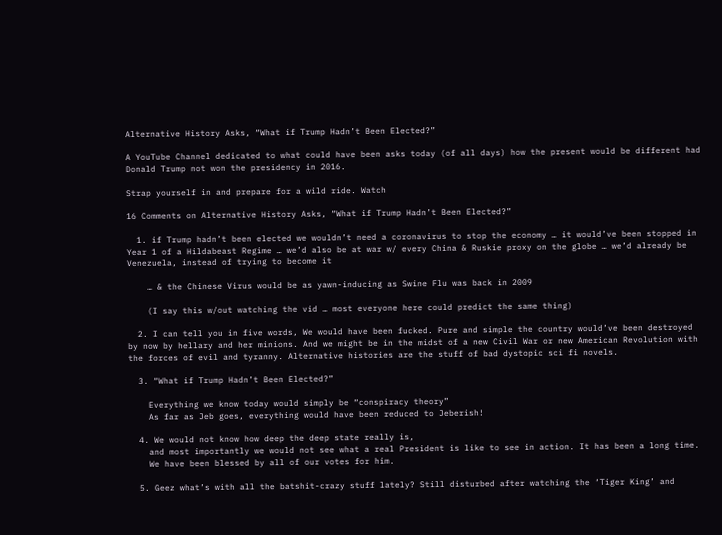Alternative History Asks, “What if Trump Hadn’t Been Elected?”

A YouTube Channel dedicated to what could have been asks today (of all days) how the present would be different had Donald Trump not won the presidency in 2016.

Strap yourself in and prepare for a wild ride. Watch

16 Comments on Alternative History Asks, “What if Trump Hadn’t Been Elected?”

  1. if Trump hadn’t been elected we wouldn’t need a coronavirus to stop the economy … it would’ve been stopped in Year 1 of a Hildabeast Regime … we’d also be at war w/ every China & Ruskie proxy on the globe … we’d already be Venezuela, instead of trying to become it

    … & the Chinese Virus would be as yawn-inducing as Swine Flu was back in 2009

    (I say this w/out watching the vid … most everyone here could predict the same thing)

  2. I can tell you in five words, We would have been fucked. Pure and simple the country would’ve been destroyed by now by hellary and her minions. And we might be in the midst of a new Civil War or new American Revolution with the forces of evil and tyranny. Alternative histories are the stuff of bad dystopic sci fi novels.

  3. “What if Trump Hadn’t Been Elected?”

    Everything we know today would simply be “conspiracy theory”
    As far as Jeb goes, everything would have been reduced to Jeberish!

  4. We would not know how deep the deep state really is,
    and most importantly we would not see what a real President is like to see in action. It has been a long time.
    We have been blessed by all of our votes for him.

  5. Geez what’s with all the batshit-crazy stuff lately? Still disturbed after watching the ‘Tiger King’ and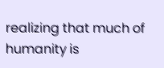realizing that much of humanity is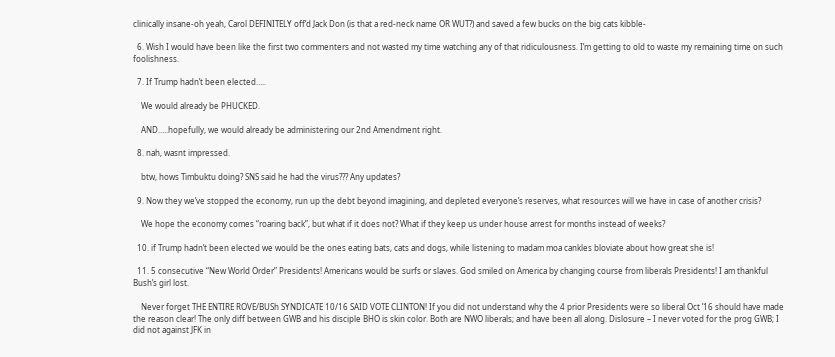clinically insane-oh yeah, Carol DEFINITELY off’d Jack Don (is that a red-neck name OR WUT?) and saved a few bucks on the big cats kibble-

  6. Wish I would have been like the first two commenters and not wasted my time watching any of that ridiculousness. I’m getting to old to waste my remaining time on such foolishness.

  7. If Trump hadn’t been elected…..

    We would already be PHUCKED.

    AND…..hopefully, we would already be administering our 2nd Amendment right.

  8. nah, wasnt impressed.

    btw, hows Timbuktu doing? SNS said he had the virus??? Any updates?

  9. Now they we’ve stopped the economy, run up the debt beyond imagining, and depleted everyone’s reserves, what resources will we have in case of another crisis?

    We hope the economy comes “roaring back”, but what if it does not? What if they keep us under house arrest for months instead of weeks?

  10. if Trump hadn’t been elected we would be the ones eating bats, cats and dogs, while listening to madam moa cankles bloviate about how great she is!

  11. 5 consecutive “New World Order” Presidents! Americans would be surfs or slaves. God smiled on America by changing course from liberals Presidents! I am thankful Bush’s girl lost.

    Never forget THE ENTIRE ROVE/BUSh SYNDICATE 10/16 SAID VOTE CLINTON! If you did not understand why the 4 prior Presidents were so liberal Oct ’16 should have made the reason clear! The only diff between GWB and his disciple BHO is skin color. Both are NWO liberals; and have been all along. Dislosure – I never voted for the prog GWB; I did not against JFK in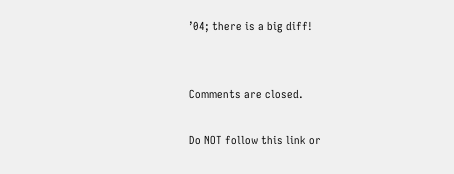’04; there is a big diff!


Comments are closed.

Do NOT follow this link or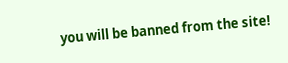you will be banned from the site!